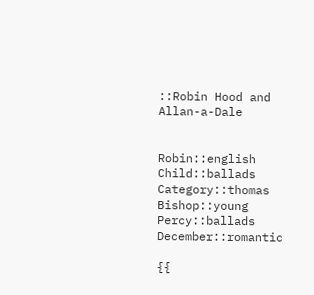::Robin Hood and Allan-a-Dale


Robin::english    Child::ballads    Category::thomas    Bishop::young    Percy::ballads    December::romantic

{{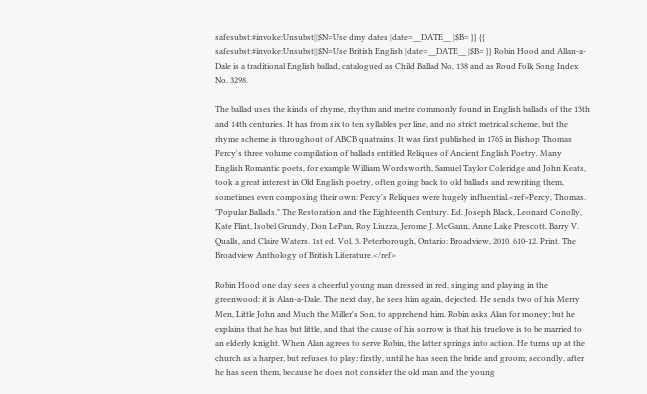safesubst:#invoke:Unsubst||$N=Use dmy dates |date=__DATE__ |$B= }} {{ safesubst:#invoke:Unsubst||$N=Use British English |date=__DATE__ |$B= }} Robin Hood and Allan-a-Dale is a traditional English ballad, catalogued as Child Ballad No. 138 and as Roud Folk Song Index No. 3298.

The ballad uses the kinds of rhyme, rhythm and metre commonly found in English ballads of the 13th and 14th centuries. It has from six to ten syllables per line, and no strict metrical scheme, but the rhyme scheme is throughout of ABCB quatrains. It was first published in 1765 in Bishop Thomas Percy's three volume compilation of ballads entitled Reliques of Ancient English Poetry. Many English Romantic poets, for example William Wordsworth, Samuel Taylor Coleridge and John Keats, took a great interest in Old English poetry, often going back to old ballads and rewriting them, sometimes even composing their own: Percy's Reliques were hugely influential.<ref>Percy, Thomas. "Popular Ballads." The Restoration and the Eighteenth Century. Ed. Joseph Black, Leonard Conolly, Kate Flint, Isobel Grundy, Don LePan, Roy Liuzza, Jerome J. McGann, Anne Lake Prescott, Barry V. Qualls, and Claire Waters. 1st ed. Vol. 3. Peterborough, Ontario: Broadview, 2010. 610-12. Print. The Broadview Anthology of British Literature.</ref>

Robin Hood one day sees a cheerful young man dressed in red, singing and playing in the greenwood: it is Alan-a-Dale. The next day, he sees him again, dejected. He sends two of his Merry Men, Little John and Much the Miller's Son, to apprehend him. Robin asks Alan for money; but he explains that he has but little, and that the cause of his sorrow is that his truelove is to be married to an elderly knight. When Alan agrees to serve Robin, the latter springs into action. He turns up at the church as a harper, but refuses to play: firstly, until he has seen the bride and groom; secondly, after he has seen them, because he does not consider the old man and the young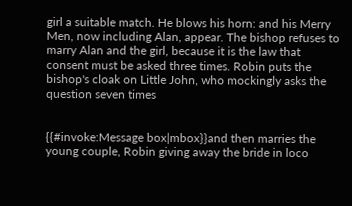girl a suitable match. He blows his horn: and his Merry Men, now including Alan, appear. The bishop refuses to marry Alan and the girl, because it is the law that consent must be asked three times. Robin puts the bishop's cloak on Little John, who mockingly asks the question seven times


{{#invoke:Message box|mbox}}and then marries the young couple, Robin giving away the bride in loco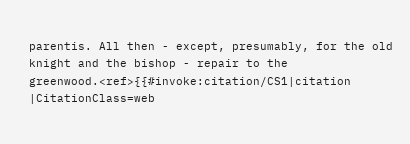parentis. All then - except, presumably, for the old knight and the bishop - repair to the greenwood.<ref>{{#invoke:citation/CS1|citation |CitationClass=web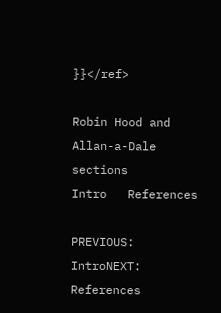}}</ref>

Robin Hood and Allan-a-Dale sections
Intro   References

PREVIOUS: IntroNEXT: References